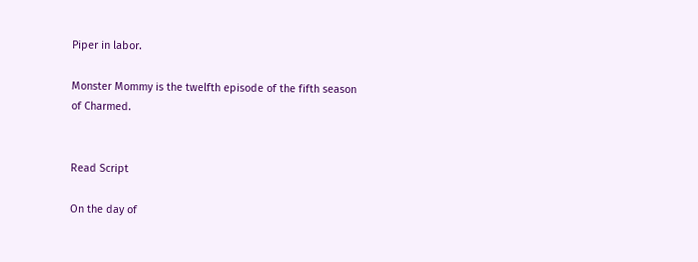Piper in labor.

Monster Mommy is the twelfth episode of the fifth season of Charmed.


Read Script

On the day of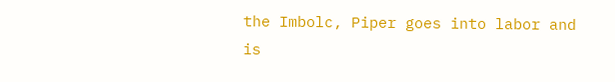the Imbolc, Piper goes into labor and is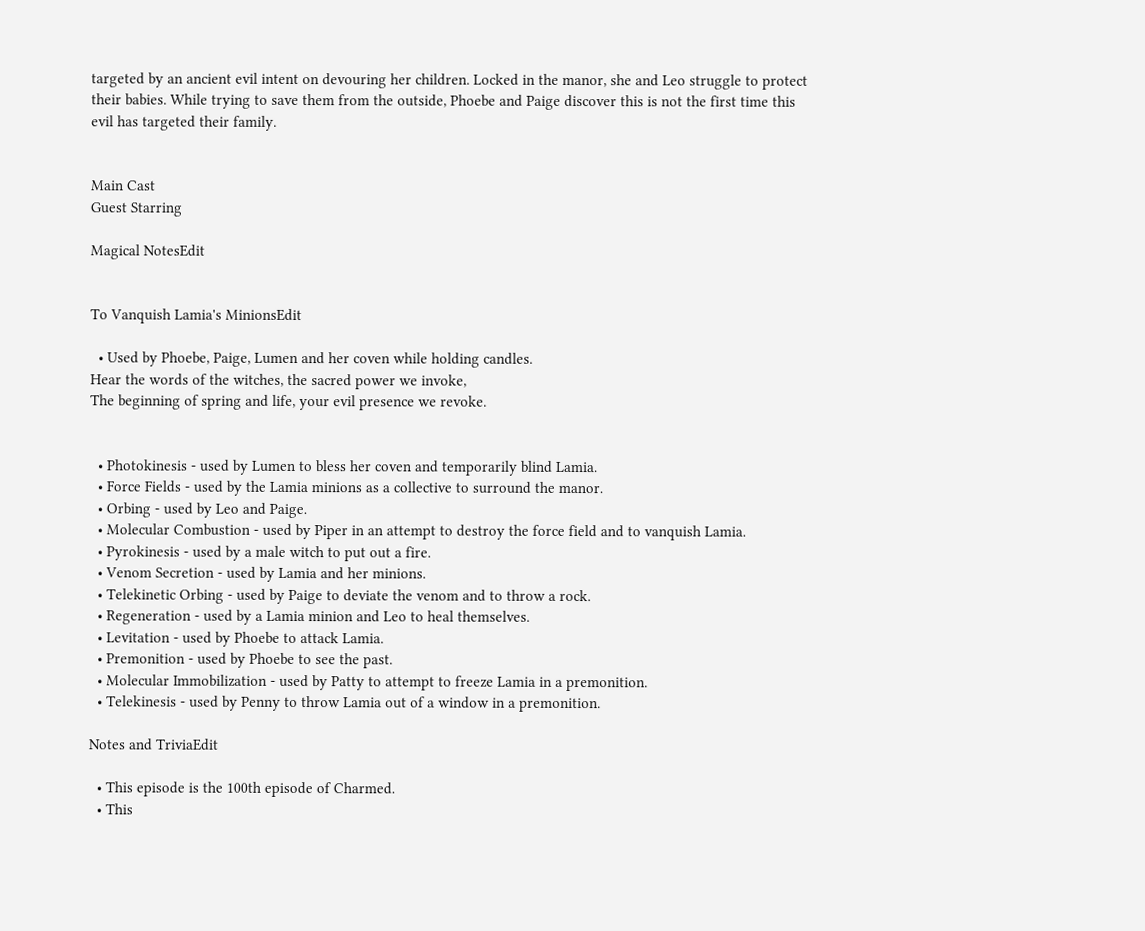targeted by an ancient evil intent on devouring her children. Locked in the manor, she and Leo struggle to protect their babies. While trying to save them from the outside, Phoebe and Paige discover this is not the first time this evil has targeted their family.


Main Cast
Guest Starring

Magical NotesEdit


To Vanquish Lamia's MinionsEdit

  • Used by Phoebe, Paige, Lumen and her coven while holding candles.
Hear the words of the witches, the sacred power we invoke,
The beginning of spring and life, your evil presence we revoke.


  • Photokinesis - used by Lumen to bless her coven and temporarily blind Lamia.
  • Force Fields - used by the Lamia minions as a collective to surround the manor.
  • Orbing - used by Leo and Paige.
  • Molecular Combustion - used by Piper in an attempt to destroy the force field and to vanquish Lamia.
  • Pyrokinesis - used by a male witch to put out a fire.
  • Venom Secretion - used by Lamia and her minions.
  • Telekinetic Orbing - used by Paige to deviate the venom and to throw a rock.
  • Regeneration - used by a Lamia minion and Leo to heal themselves.
  • Levitation - used by Phoebe to attack Lamia.
  • Premonition - used by Phoebe to see the past.
  • Molecular Immobilization - used by Patty to attempt to freeze Lamia in a premonition.
  • Telekinesis - used by Penny to throw Lamia out of a window in a premonition.

Notes and TriviaEdit

  • This episode is the 100th episode of Charmed.
  • This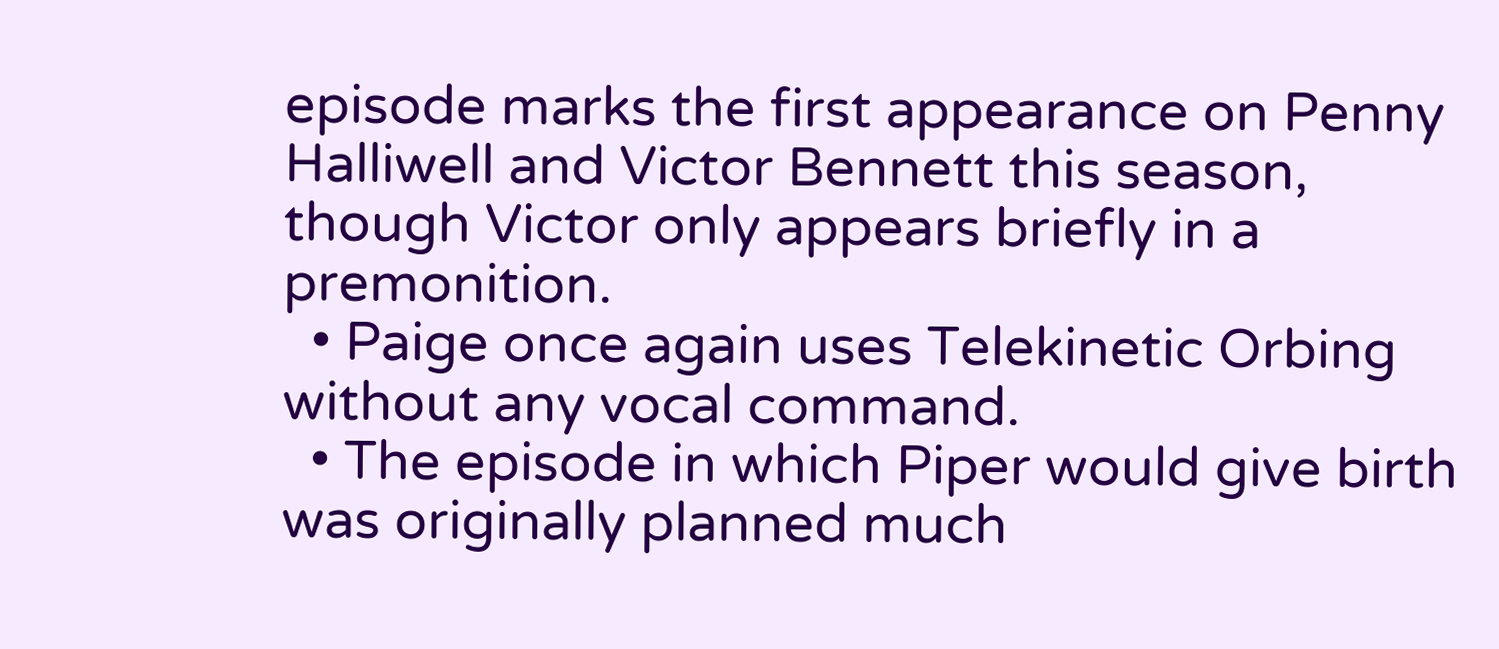episode marks the first appearance on Penny Halliwell and Victor Bennett this season, though Victor only appears briefly in a premonition.
  • Paige once again uses Telekinetic Orbing without any vocal command.
  • The episode in which Piper would give birth was originally planned much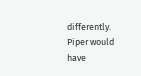differently. Piper would have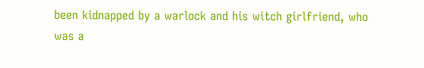been kidnapped by a warlock and his witch girlfriend, who was a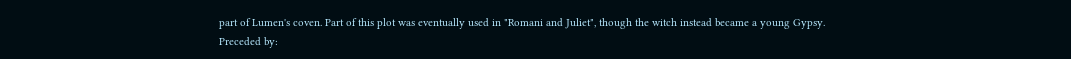part of Lumen's coven. Part of this plot was eventually used in "Romani and Juliet", though the witch instead became a young Gypsy.
Preceded by: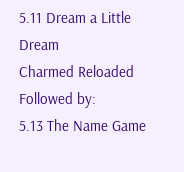5.11 Dream a Little Dream
Charmed Reloaded Followed by:
5.13 The Name Game